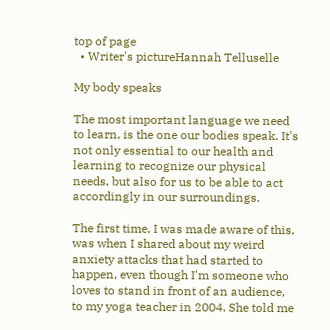top of page
  • Writer's pictureHannah Telluselle

My body speaks

The most important language we need to learn, is the one our bodies speak. It's not only essential to our health and learning to recognize our physical needs, but also for us to be able to act accordingly in our surroundings.

The first time, I was made aware of this, was when I shared about my weird anxiety attacks that had started to happen, even though I'm someone who loves to stand in front of an audience, to my yoga teacher in 2004. She told me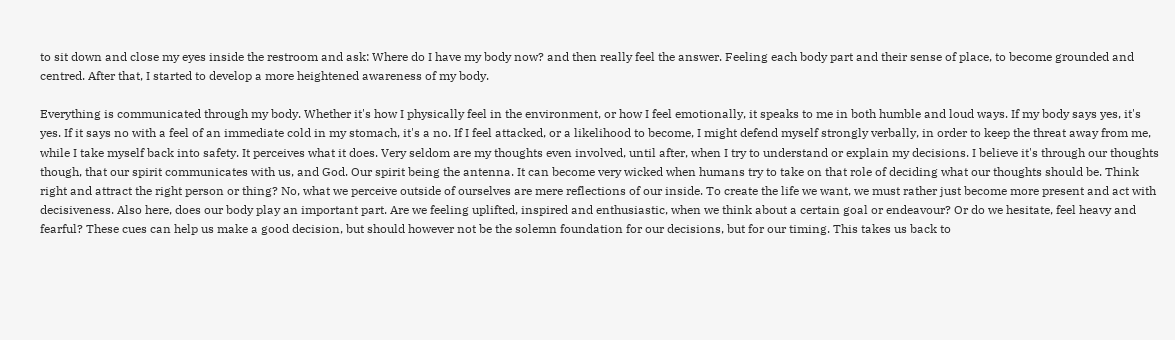to sit down and close my eyes inside the restroom and ask: Where do I have my body now? and then really feel the answer. Feeling each body part and their sense of place, to become grounded and centred. After that, I started to develop a more heightened awareness of my body.

Everything is communicated through my body. Whether it's how I physically feel in the environment, or how I feel emotionally, it speaks to me in both humble and loud ways. If my body says yes, it's yes. If it says no with a feel of an immediate cold in my stomach, it's a no. If I feel attacked, or a likelihood to become, I might defend myself strongly verbally, in order to keep the threat away from me, while I take myself back into safety. It perceives what it does. Very seldom are my thoughts even involved, until after, when I try to understand or explain my decisions. I believe it's through our thoughts though, that our spirit communicates with us, and God. Our spirit being the antenna. It can become very wicked when humans try to take on that role of deciding what our thoughts should be. Think right and attract the right person or thing? No, what we perceive outside of ourselves are mere reflections of our inside. To create the life we want, we must rather just become more present and act with decisiveness. Also here, does our body play an important part. Are we feeling uplifted, inspired and enthusiastic, when we think about a certain goal or endeavour? Or do we hesitate, feel heavy and fearful? These cues can help us make a good decision, but should however not be the solemn foundation for our decisions, but for our timing. This takes us back to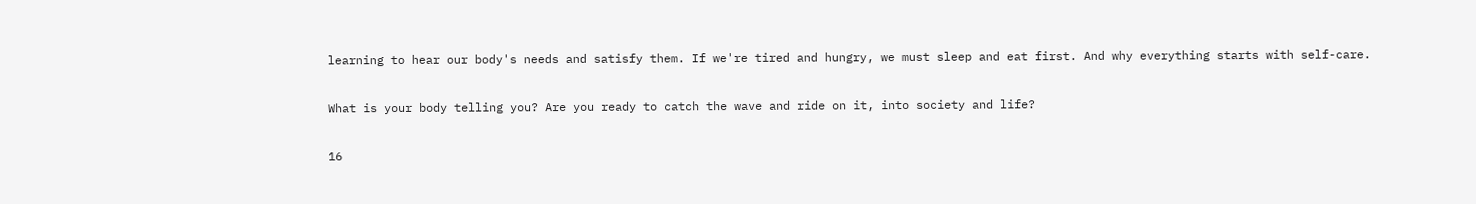learning to hear our body's needs and satisfy them. If we're tired and hungry, we must sleep and eat first. And why everything starts with self-care.

What is your body telling you? Are you ready to catch the wave and ride on it, into society and life?

16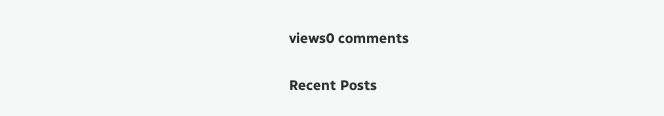views0 comments

Recent Posts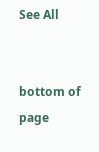See All


bottom of page